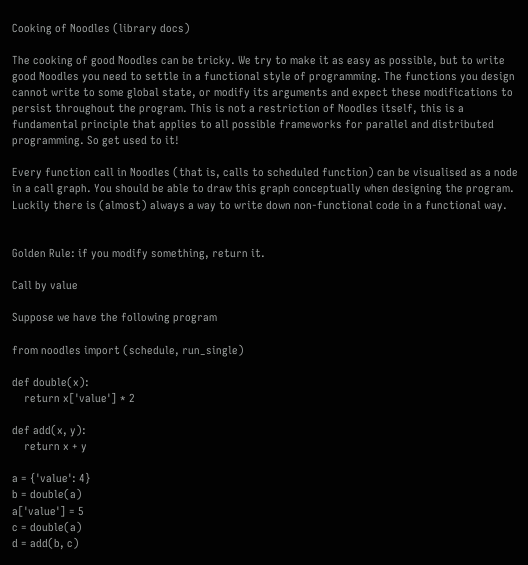Cooking of Noodles (library docs)

The cooking of good Noodles can be tricky. We try to make it as easy as possible, but to write good Noodles you need to settle in a functional style of programming. The functions you design cannot write to some global state, or modify its arguments and expect these modifications to persist throughout the program. This is not a restriction of Noodles itself, this is a fundamental principle that applies to all possible frameworks for parallel and distributed programming. So get used to it!

Every function call in Noodles (that is, calls to scheduled function) can be visualised as a node in a call graph. You should be able to draw this graph conceptually when designing the program. Luckily there is (almost) always a way to write down non-functional code in a functional way.


Golden Rule: if you modify something, return it.

Call by value

Suppose we have the following program

from noodles import (schedule, run_single)

def double(x):
    return x['value'] * 2

def add(x, y):
    return x + y

a = {'value': 4}
b = double(a)
a['value'] = 5
c = double(a)
d = add(b, c)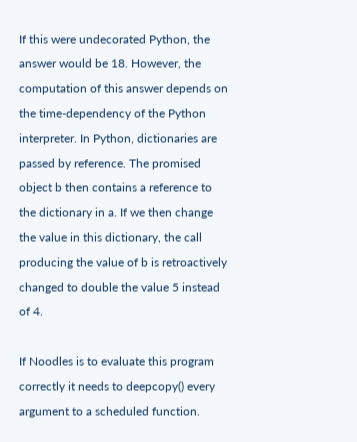If this were undecorated Python, the answer would be 18. However, the computation of this answer depends on the time-dependency of the Python interpreter. In Python, dictionaries are passed by reference. The promised object b then contains a reference to the dictionary in a. If we then change the value in this dictionary, the call producing the value of b is retroactively changed to double the value 5 instead of 4.

If Noodles is to evaluate this program correctly it needs to deepcopy() every argument to a scheduled function.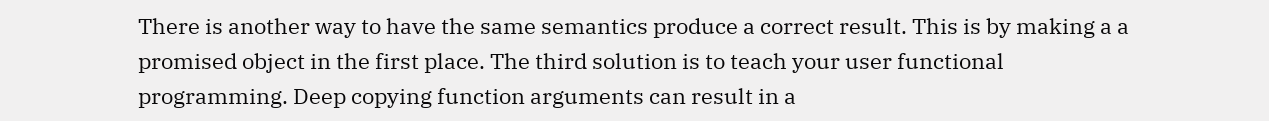There is another way to have the same semantics produce a correct result. This is by making a a promised object in the first place. The third solution is to teach your user functional programming. Deep copying function arguments can result in a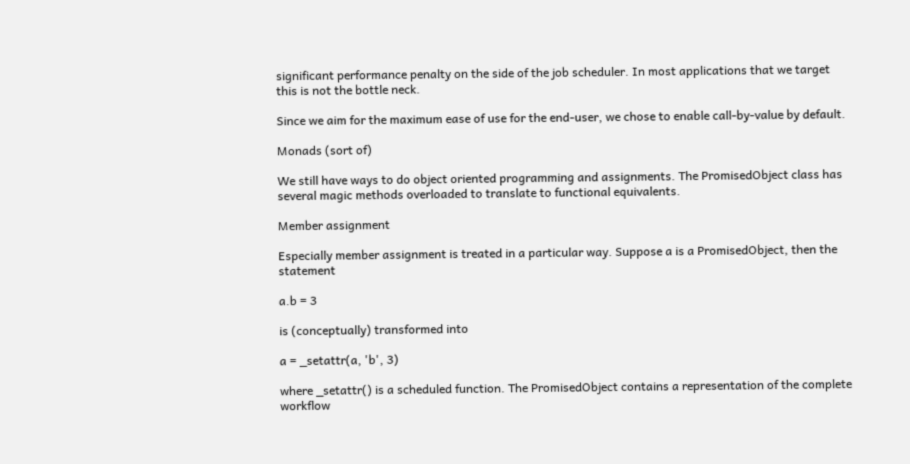significant performance penalty on the side of the job scheduler. In most applications that we target this is not the bottle neck.

Since we aim for the maximum ease of use for the end-user, we chose to enable call-by-value by default.

Monads (sort of)

We still have ways to do object oriented programming and assignments. The PromisedObject class has several magic methods overloaded to translate to functional equivalents.

Member assignment

Especially member assignment is treated in a particular way. Suppose a is a PromisedObject, then the statement

a.b = 3

is (conceptually) transformed into

a = _setattr(a, 'b', 3)

where _setattr() is a scheduled function. The PromisedObject contains a representation of the complete workflow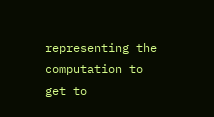representing the computation to get to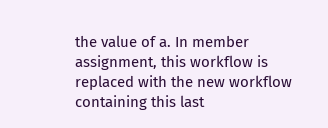the value of a. In member assignment, this workflow is replaced with the new workflow containing this last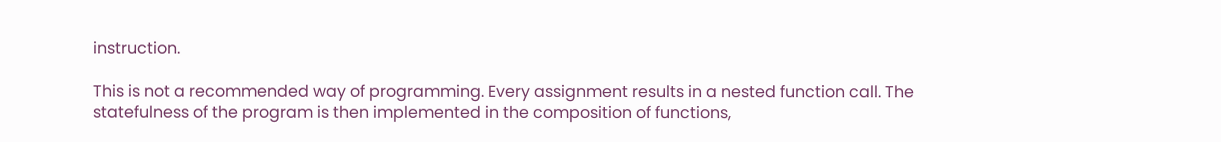instruction.

This is not a recommended way of programming. Every assignment results in a nested function call. The statefulness of the program is then implemented in the composition of functions,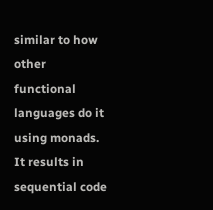similar to how other functional languages do it using monads. It results in sequential code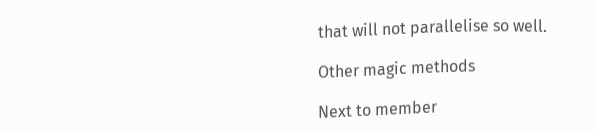that will not parallelise so well.

Other magic methods

Next to member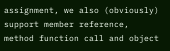assignment, we also (obviously) support member reference, method function call and object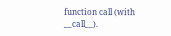function call (with __call__).